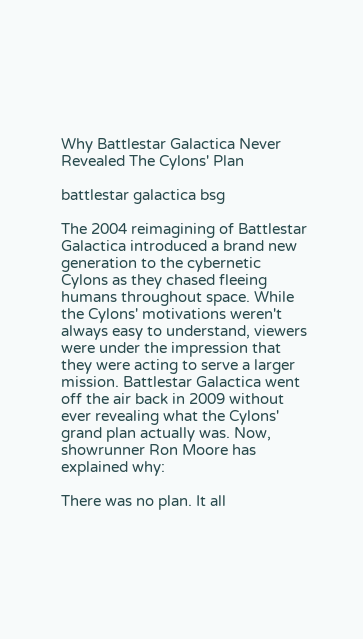Why Battlestar Galactica Never Revealed The Cylons' Plan

battlestar galactica bsg

The 2004 reimagining of Battlestar Galactica introduced a brand new generation to the cybernetic Cylons as they chased fleeing humans throughout space. While the Cylons' motivations weren't always easy to understand, viewers were under the impression that they were acting to serve a larger mission. Battlestar Galactica went off the air back in 2009 without ever revealing what the Cylons' grand plan actually was. Now, showrunner Ron Moore has explained why:

There was no plan. It all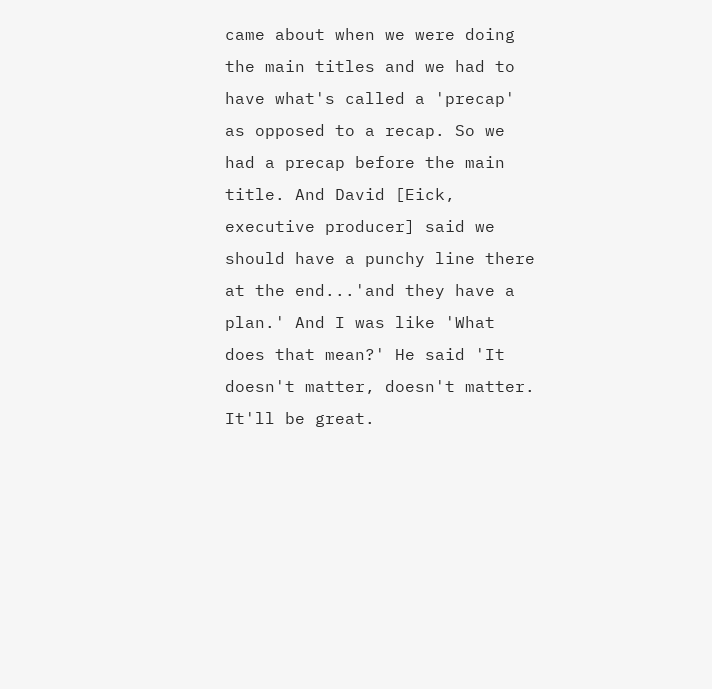came about when we were doing the main titles and we had to have what's called a 'precap' as opposed to a recap. So we had a precap before the main title. And David [Eick, executive producer] said we should have a punchy line there at the end...'and they have a plan.' And I was like 'What does that mean?' He said 'It doesn't matter, doesn't matter. It'll be great.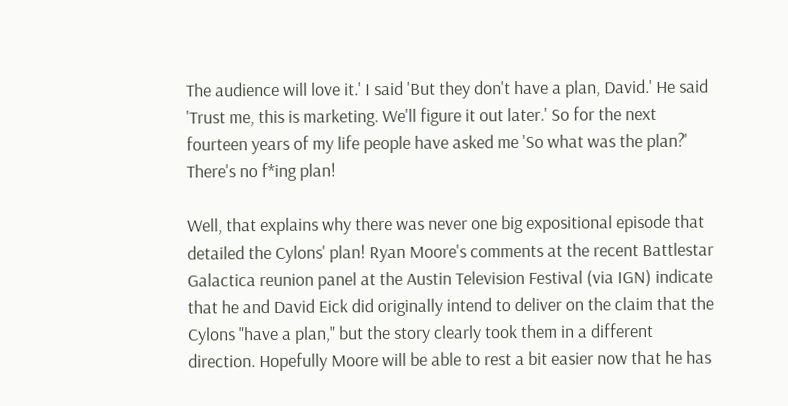The audience will love it.' I said 'But they don't have a plan, David.' He said 'Trust me, this is marketing. We'll figure it out later.' So for the next fourteen years of my life people have asked me 'So what was the plan?' There's no f*ing plan!

Well, that explains why there was never one big expositional episode that detailed the Cylons' plan! Ryan Moore's comments at the recent Battlestar Galactica reunion panel at the Austin Television Festival (via IGN) indicate that he and David Eick did originally intend to deliver on the claim that the Cylons "have a plan," but the story clearly took them in a different direction. Hopefully Moore will be able to rest a bit easier now that he has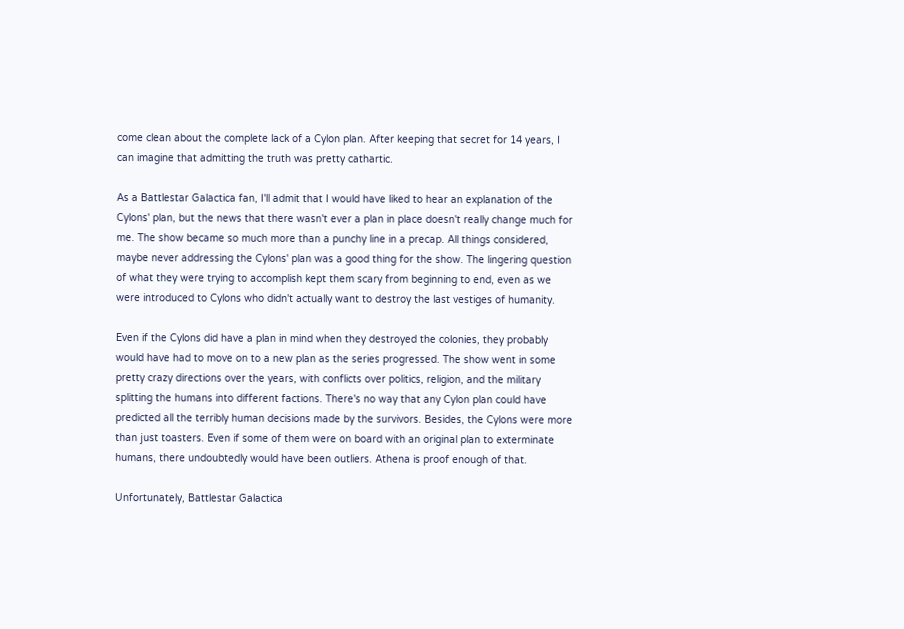come clean about the complete lack of a Cylon plan. After keeping that secret for 14 years, I can imagine that admitting the truth was pretty cathartic.

As a Battlestar Galactica fan, I'll admit that I would have liked to hear an explanation of the Cylons' plan, but the news that there wasn't ever a plan in place doesn't really change much for me. The show became so much more than a punchy line in a precap. All things considered, maybe never addressing the Cylons' plan was a good thing for the show. The lingering question of what they were trying to accomplish kept them scary from beginning to end, even as we were introduced to Cylons who didn't actually want to destroy the last vestiges of humanity.

Even if the Cylons did have a plan in mind when they destroyed the colonies, they probably would have had to move on to a new plan as the series progressed. The show went in some pretty crazy directions over the years, with conflicts over politics, religion, and the military splitting the humans into different factions. There's no way that any Cylon plan could have predicted all the terribly human decisions made by the survivors. Besides, the Cylons were more than just toasters. Even if some of them were on board with an original plan to exterminate humans, there undoubtedly would have been outliers. Athena is proof enough of that.

Unfortunately, Battlestar Galactica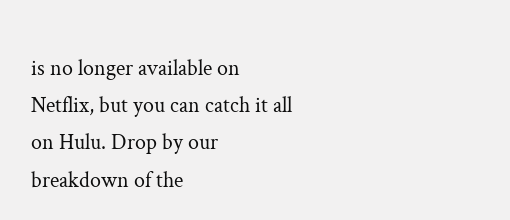is no longer available on Netflix, but you can catch it all on Hulu. Drop by our breakdown of the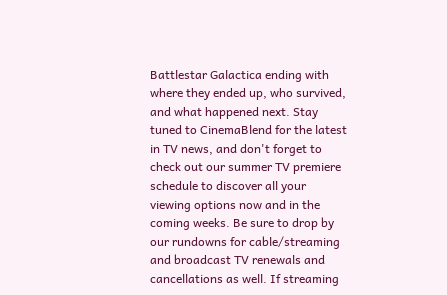Battlestar Galactica ending with where they ended up, who survived, and what happened next. Stay tuned to CinemaBlend for the latest in TV news, and don't forget to check out our summer TV premiere schedule to discover all your viewing options now and in the coming weeks. Be sure to drop by our rundowns for cable/streaming and broadcast TV renewals and cancellations as well. If streaming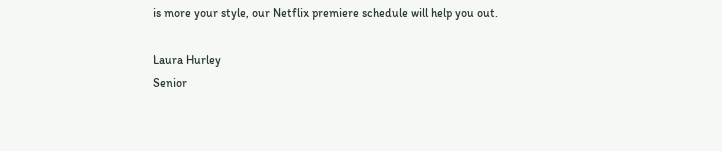is more your style, our Netflix premiere schedule will help you out.

Laura Hurley
Senior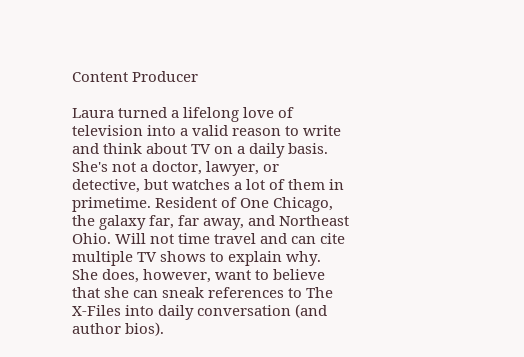Content Producer

Laura turned a lifelong love of television into a valid reason to write and think about TV on a daily basis. She's not a doctor, lawyer, or detective, but watches a lot of them in primetime. Resident of One Chicago, the galaxy far, far away, and Northeast Ohio. Will not time travel and can cite multiple TV shows to explain why. She does, however, want to believe that she can sneak references to The X-Files into daily conversation (and author bios).